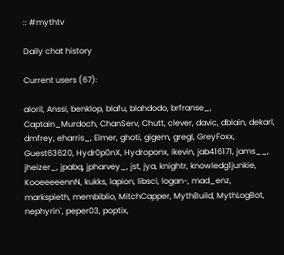:: #mythtv

Daily chat history

Current users (67):

aloril, Anssi, benklop, blafu, blahdodo, brfranse_, Captain_Murdoch, ChanServ, Chutt, clever, davic, dblain, dekarl, dmfrey, eharris_, Elmer, ghoti, gigem, gregl, GreyFoxx, Guest63620, Hydr0p0nX, Hydroponx, ikevin, jab416171, jams__, jheizer_, jpabq, jpharvey_, jst, jya, knightr, knowledg1junkie, KooeeeeennN, kukks, lapion, libsci, logan-, mad_enz, markspieth, membiblio, MitchCapper, MythBuild, MythLogBot, nephyrin`, peper03, poptix,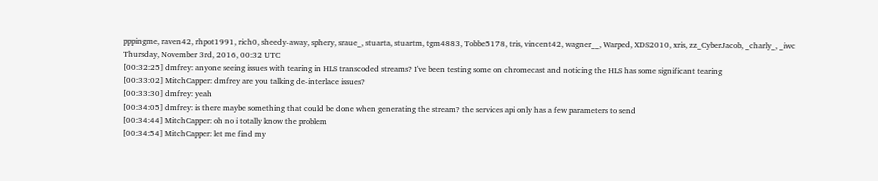pppingme, raven42, rhpot1991, rich0, sheedy-away, sphery, sraue_, stuarta, stuartm, tgm4883, Tobbe5178, tris, vincent42, wagner__, Warped, XDS2010, xris, zz_CyberJacob, _charly_, _iwc
Thursday, November 3rd, 2016, 00:32 UTC
[00:32:25] dmfrey: anyone seeing issues with tearing in HLS transcoded streams? I've been testing some on chromecast and noticing the HLS has some significant tearing
[00:33:02] MitchCapper: dmfrey are you talking de-interlace issues?
[00:33:30] dmfrey: yeah
[00:34:05] dmfrey: is there maybe something that could be done when generating the stream? the services api only has a few parameters to send
[00:34:44] MitchCapper: oh no i totally know the problem
[00:34:54] MitchCapper: let me find my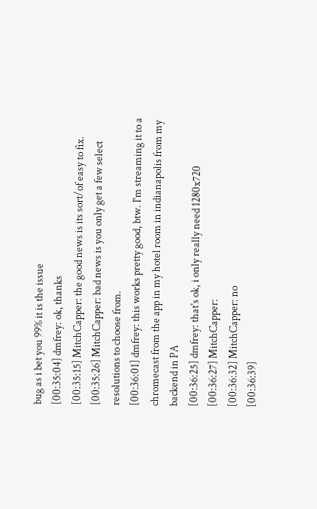bug as i bet you 99% it is the issue
[00:35:04] dmfrey: ok, thanks
[00:35:15] MitchCapper: the good news is its sort/of easy to fix.
[00:35:26] MitchCapper: bad news is you only get a few select resolutions to choose from.
[00:36:01] dmfrey: this works pretty good, btw. I'm streaming it to a chromecast from the app in my hotel room in indianapolis from my backend in PA
[00:36:25] dmfrey: that's ok, i only really need 1280x720
[00:36:27] MitchCapper:
[00:36:32] MitchCapper: no
[00:36:39]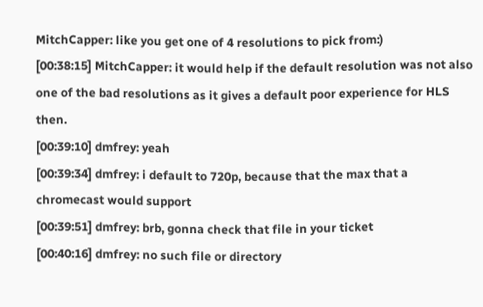MitchCapper: like you get one of 4 resolutions to pick from:)
[00:38:15] MitchCapper: it would help if the default resolution was not also one of the bad resolutions as it gives a default poor experience for HLS then.
[00:39:10] dmfrey: yeah
[00:39:34] dmfrey: i default to 720p, because that the max that a chromecast would support
[00:39:51] dmfrey: brb, gonna check that file in your ticket
[00:40:16] dmfrey: no such file or directory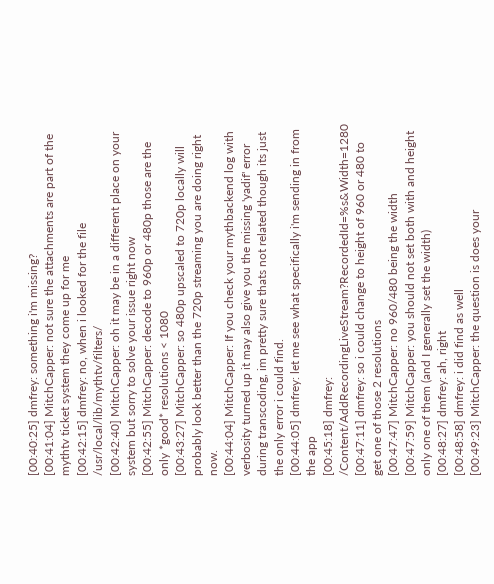[00:40:25] dmfrey: something i'm missing?
[00:41:04] MitchCapper: not sure the attachments are part of the mythtv ticket system they come up for me
[00:42:15] dmfrey: no, when i looked for the file /usr/local/lib/mythtv/filters/
[00:42:40] MitchCapper: oh it may be in a different place on your system but sorry to solve your issue right now
[00:42:55] MitchCapper: decode to 960p or 480p those are the only *good* resolutions < 1080
[00:43:27] MitchCapper: so 480p upscaled to 720p locally will probably look better than the 720p streaming you are doing right now.
[00:44:04] MitchCapper: If you check your mythbackend log with verbosity turned up it may also give you the missing 'yadif' error during transcoding, im pretty sure thats not related though its just the only error i could find.
[00:44:05] dmfrey: let me see what specifically i'm sending in from the app
[00:45:18] dmfrey: /Content/AddRecordingLiveStream?RecordedId=%s&Width=1280
[00:47:11] dmfrey: so i could change to height of 960 or 480 to get one of those 2 resolutions
[00:47:47] MitchCapper: no 960/480 being the width
[00:47:59] MitchCapper: you should not set both with and height only one of them (and I generally set the width)
[00:48:27] dmfrey: ah, right
[00:48:58] dmfrey: i did find as well
[00:49:23] MitchCapper: the question is does your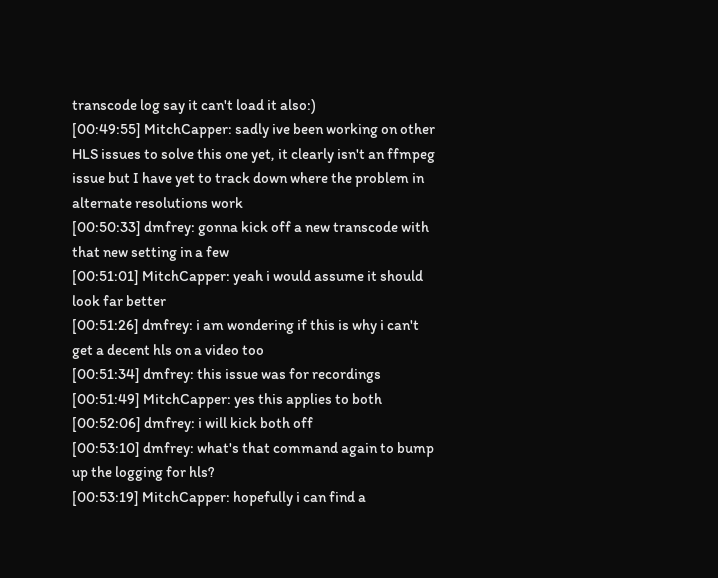transcode log say it can't load it also:)
[00:49:55] MitchCapper: sadly ive been working on other HLS issues to solve this one yet, it clearly isn't an ffmpeg issue but I have yet to track down where the problem in alternate resolutions work
[00:50:33] dmfrey: gonna kick off a new transcode with that new setting in a few
[00:51:01] MitchCapper: yeah i would assume it should look far better
[00:51:26] dmfrey: i am wondering if this is why i can't get a decent hls on a video too
[00:51:34] dmfrey: this issue was for recordings
[00:51:49] MitchCapper: yes this applies to both
[00:52:06] dmfrey: i will kick both off
[00:53:10] dmfrey: what's that command again to bump up the logging for hls?
[00:53:19] MitchCapper: hopefully i can find a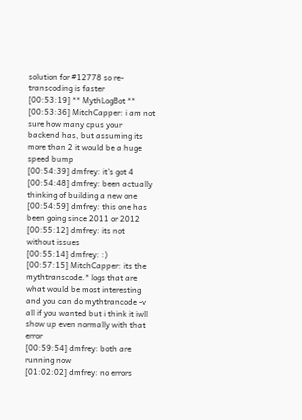solution for #12778 so re-transcoding is faster
[00:53:19] ** MythLogBot **
[00:53:36] MitchCapper: i am not sure how many cpus your backend has, but assuming its more than 2 it would be a huge speed bump
[00:54:39] dmfrey: it's got 4
[00:54:48] dmfrey: been actually thinking of building a new one
[00:54:59] dmfrey: this one has been going since 2011 or 2012
[00:55:12] dmfrey: its not without issues
[00:55:14] dmfrey: :)
[00:57:15] MitchCapper: its the mythtranscode.* logs that are what would be most interesting and you can do mythtrancode -v all if you wanted but i think it iwll show up even normally with that error
[00:59:54] dmfrey: both are running now
[01:02:02] dmfrey: no errors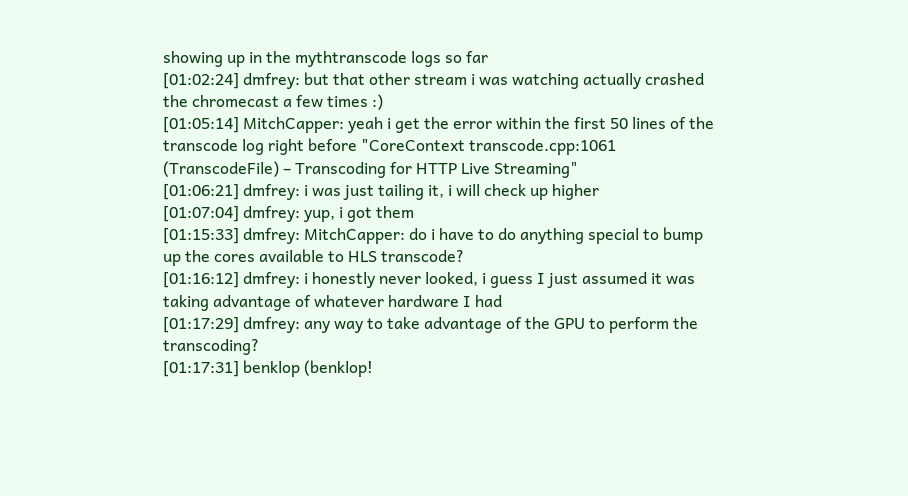showing up in the mythtranscode logs so far
[01:02:24] dmfrey: but that other stream i was watching actually crashed the chromecast a few times :)
[01:05:14] MitchCapper: yeah i get the error within the first 50 lines of the transcode log right before "CoreContext transcode.cpp:1061 (TranscodeFile) – Transcoding for HTTP Live Streaming"
[01:06:21] dmfrey: i was just tailing it, i will check up higher
[01:07:04] dmfrey: yup, i got them
[01:15:33] dmfrey: MitchCapper: do i have to do anything special to bump up the cores available to HLS transcode?
[01:16:12] dmfrey: i honestly never looked, i guess I just assumed it was taking advantage of whatever hardware I had
[01:17:29] dmfrey: any way to take advantage of the GPU to perform the transcoding?
[01:17:31] benklop (benklop!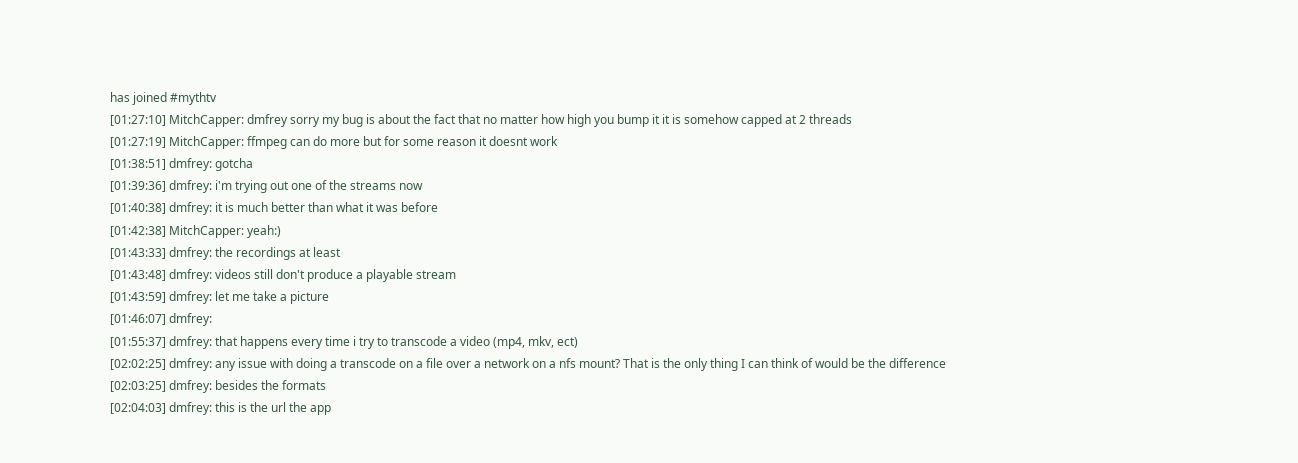has joined #mythtv
[01:27:10] MitchCapper: dmfrey sorry my bug is about the fact that no matter how high you bump it it is somehow capped at 2 threads
[01:27:19] MitchCapper: ffmpeg can do more but for some reason it doesnt work
[01:38:51] dmfrey: gotcha
[01:39:36] dmfrey: i'm trying out one of the streams now
[01:40:38] dmfrey: it is much better than what it was before
[01:42:38] MitchCapper: yeah:)
[01:43:33] dmfrey: the recordings at least
[01:43:48] dmfrey: videos still don't produce a playable stream
[01:43:59] dmfrey: let me take a picture
[01:46:07] dmfrey:
[01:55:37] dmfrey: that happens every time i try to transcode a video (mp4, mkv, ect)
[02:02:25] dmfrey: any issue with doing a transcode on a file over a network on a nfs mount? That is the only thing I can think of would be the difference
[02:03:25] dmfrey: besides the formats
[02:04:03] dmfrey: this is the url the app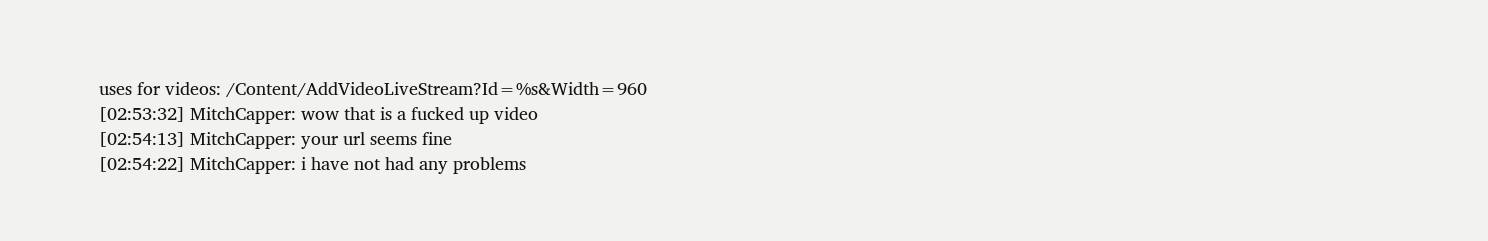uses for videos: /Content/AddVideoLiveStream?Id=%s&Width=960
[02:53:32] MitchCapper: wow that is a fucked up video
[02:54:13] MitchCapper: your url seems fine
[02:54:22] MitchCapper: i have not had any problems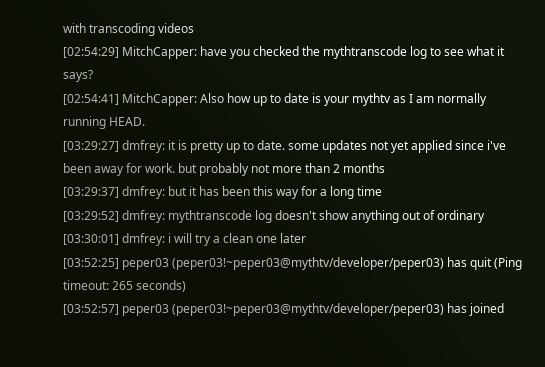with transcoding videos
[02:54:29] MitchCapper: have you checked the mythtranscode log to see what it says?
[02:54:41] MitchCapper: Also how up to date is your mythtv as I am normally running HEAD.
[03:29:27] dmfrey: it is pretty up to date. some updates not yet applied since i've been away for work. but probably not more than 2 months
[03:29:37] dmfrey: but it has been this way for a long time
[03:29:52] dmfrey: mythtranscode log doesn't show anything out of ordinary
[03:30:01] dmfrey: i will try a clean one later
[03:52:25] peper03 (peper03!~peper03@mythtv/developer/peper03) has quit (Ping timeout: 265 seconds)
[03:52:57] peper03 (peper03!~peper03@mythtv/developer/peper03) has joined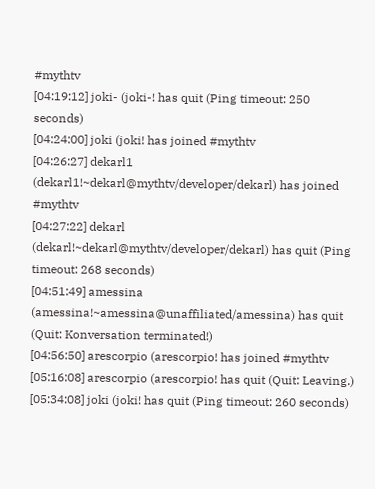#mythtv
[04:19:12] joki- (joki-! has quit (Ping timeout: 250 seconds)
[04:24:00] joki (joki! has joined #mythtv
[04:26:27] dekarl1 (dekarl1!~dekarl@mythtv/developer/dekarl) has joined #mythtv
[04:27:22] dekarl (dekarl!~dekarl@mythtv/developer/dekarl) has quit (Ping timeout: 268 seconds)
[04:51:49] amessina (amessina!~amessina@unaffiliated/amessina) has quit (Quit: Konversation terminated!)
[04:56:50] arescorpio (arescorpio! has joined #mythtv
[05:16:08] arescorpio (arescorpio! has quit (Quit: Leaving.)
[05:34:08] joki (joki! has quit (Ping timeout: 260 seconds)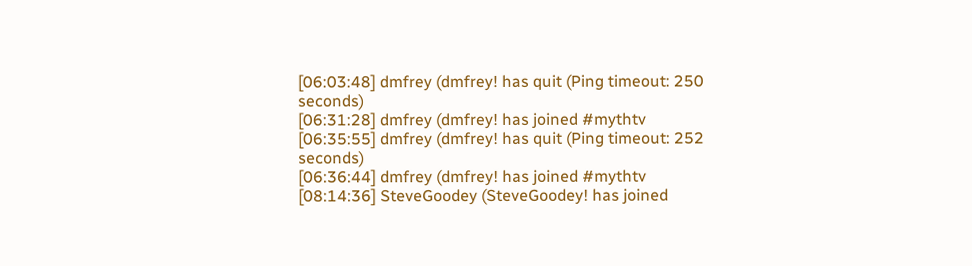[06:03:48] dmfrey (dmfrey! has quit (Ping timeout: 250 seconds)
[06:31:28] dmfrey (dmfrey! has joined #mythtv
[06:35:55] dmfrey (dmfrey! has quit (Ping timeout: 252 seconds)
[06:36:44] dmfrey (dmfrey! has joined #mythtv
[08:14:36] SteveGoodey (SteveGoodey! has joined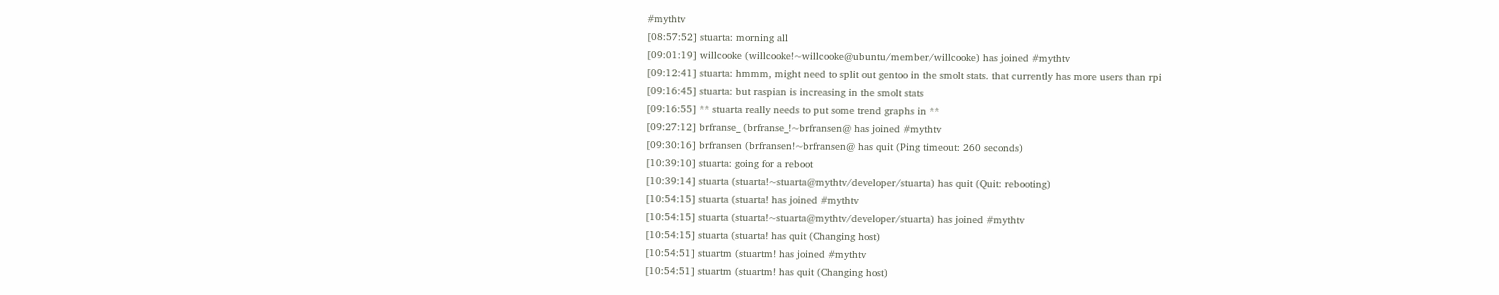#mythtv
[08:57:52] stuarta: morning all
[09:01:19] willcooke (willcooke!~willcooke@ubuntu/member/willcooke) has joined #mythtv
[09:12:41] stuarta: hmmm, might need to split out gentoo in the smolt stats. that currently has more users than rpi
[09:16:45] stuarta: but raspian is increasing in the smolt stats
[09:16:55] ** stuarta really needs to put some trend graphs in **
[09:27:12] brfranse_ (brfranse_!~brfransen@ has joined #mythtv
[09:30:16] brfransen (brfransen!~brfransen@ has quit (Ping timeout: 260 seconds)
[10:39:10] stuarta: going for a reboot
[10:39:14] stuarta (stuarta!~stuarta@mythtv/developer/stuarta) has quit (Quit: rebooting)
[10:54:15] stuarta (stuarta! has joined #mythtv
[10:54:15] stuarta (stuarta!~stuarta@mythtv/developer/stuarta) has joined #mythtv
[10:54:15] stuarta (stuarta! has quit (Changing host)
[10:54:51] stuartm (stuartm! has joined #mythtv
[10:54:51] stuartm (stuartm! has quit (Changing host)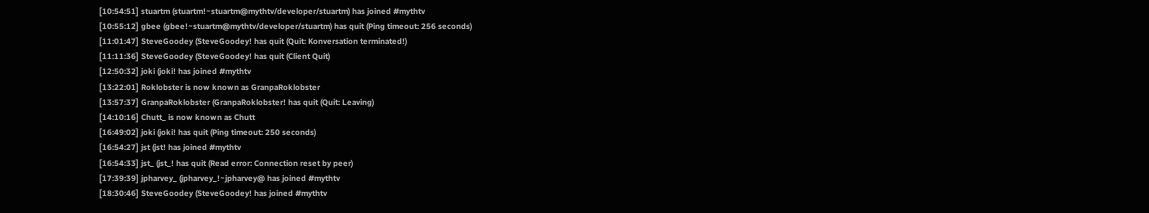[10:54:51] stuartm (stuartm!~stuartm@mythtv/developer/stuartm) has joined #mythtv
[10:55:12] gbee (gbee!~stuartm@mythtv/developer/stuartm) has quit (Ping timeout: 256 seconds)
[11:01:47] SteveGoodey (SteveGoodey! has quit (Quit: Konversation terminated!)
[11:11:36] SteveGoodey (SteveGoodey! has quit (Client Quit)
[12:50:32] joki (joki! has joined #mythtv
[13:22:01] Roklobster is now known as GranpaRoklobster
[13:57:37] GranpaRoklobster (GranpaRoklobster! has quit (Quit: Leaving)
[14:10:16] Chutt_ is now known as Chutt
[16:49:02] joki (joki! has quit (Ping timeout: 250 seconds)
[16:54:27] jst (jst! has joined #mythtv
[16:54:33] jst_ (jst_! has quit (Read error: Connection reset by peer)
[17:39:39] jpharvey_ (jpharvey_!~jpharvey@ has joined #mythtv
[18:30:46] SteveGoodey (SteveGoodey! has joined #mythtv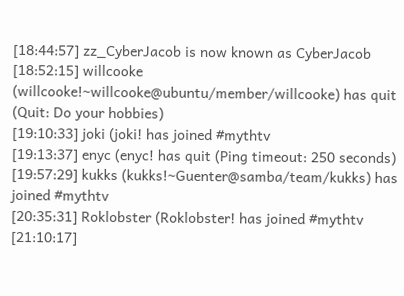[18:44:57] zz_CyberJacob is now known as CyberJacob
[18:52:15] willcooke (willcooke!~willcooke@ubuntu/member/willcooke) has quit (Quit: Do your hobbies)
[19:10:33] joki (joki! has joined #mythtv
[19:13:37] enyc (enyc! has quit (Ping timeout: 250 seconds)
[19:57:29] kukks (kukks!~Guenter@samba/team/kukks) has joined #mythtv
[20:35:31] Roklobster (Roklobster! has joined #mythtv
[21:10:17]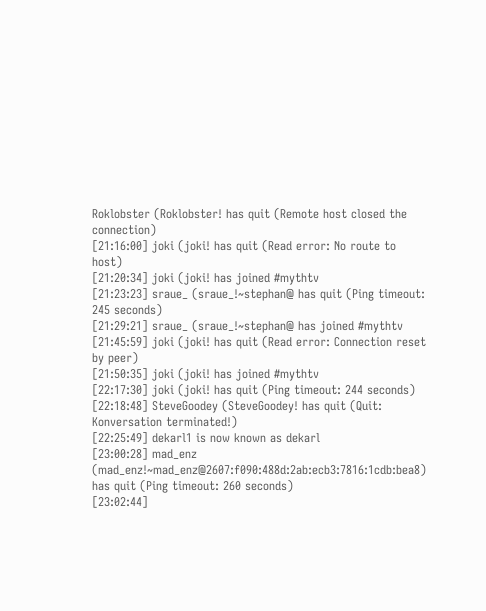Roklobster (Roklobster! has quit (Remote host closed the connection)
[21:16:00] joki (joki! has quit (Read error: No route to host)
[21:20:34] joki (joki! has joined #mythtv
[21:23:23] sraue_ (sraue_!~stephan@ has quit (Ping timeout: 245 seconds)
[21:29:21] sraue_ (sraue_!~stephan@ has joined #mythtv
[21:45:59] joki (joki! has quit (Read error: Connection reset by peer)
[21:50:35] joki (joki! has joined #mythtv
[22:17:30] joki (joki! has quit (Ping timeout: 244 seconds)
[22:18:48] SteveGoodey (SteveGoodey! has quit (Quit: Konversation terminated!)
[22:25:49] dekarl1 is now known as dekarl
[23:00:28] mad_enz (mad_enz!~mad_enz@2607:f090:488d:2ab:ecb3:7816:1cdb:bea8) has quit (Ping timeout: 260 seconds)
[23:02:44]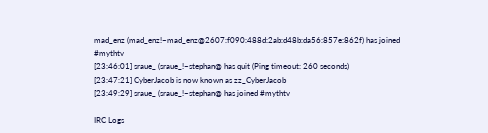mad_enz (mad_enz!~mad_enz@2607:f090:488d:2ab:d48b:da56:857e:862f) has joined #mythtv
[23:46:01] sraue_ (sraue_!~stephan@ has quit (Ping timeout: 260 seconds)
[23:47:21] CyberJacob is now known as zz_CyberJacob
[23:49:29] sraue_ (sraue_!~stephan@ has joined #mythtv

IRC Logs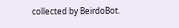collected by BeirdoBot.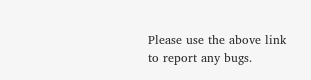Please use the above link to report any bugs.